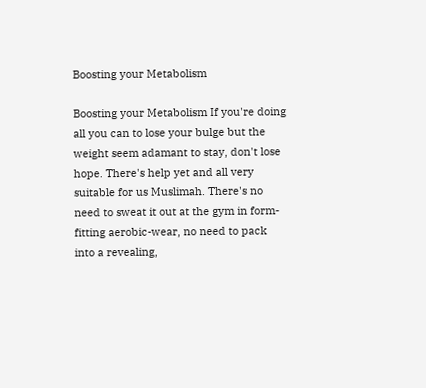Boosting your Metabolism

Boosting your Metabolism If you're doing all you can to lose your bulge but the weight seem adamant to stay, don't lose hope. There's help yet and all very suitable for us Muslimah. There's no need to sweat it out at the gym in form-fitting aerobic-wear, no need to pack into a revealing,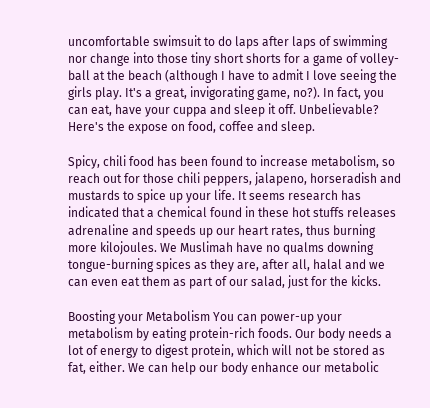uncomfortable swimsuit to do laps after laps of swimming nor change into those tiny short shorts for a game of volley-ball at the beach (although I have to admit I love seeing the girls play. It's a great, invigorating game, no?). In fact, you can eat, have your cuppa and sleep it off. Unbelievable? Here's the expose on food, coffee and sleep.

Spicy, chili food has been found to increase metabolism, so reach out for those chili peppers, jalapeno, horseradish and mustards to spice up your life. It seems research has indicated that a chemical found in these hot stuffs releases adrenaline and speeds up our heart rates, thus burning more kilojoules. We Muslimah have no qualms downing tongue-burning spices as they are, after all, halal and we can even eat them as part of our salad, just for the kicks.

Boosting your Metabolism You can power-up your metabolism by eating protein-rich foods. Our body needs a lot of energy to digest protein, which will not be stored as fat, either. We can help our body enhance our metabolic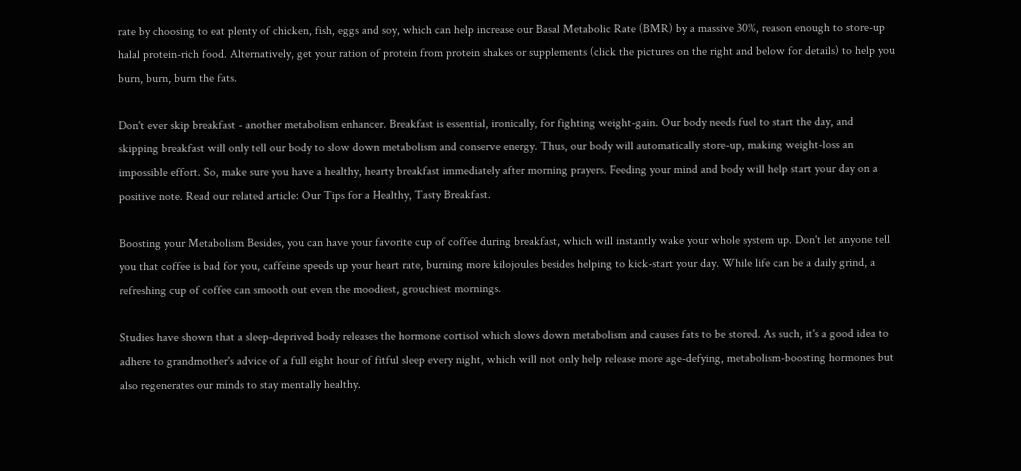rate by choosing to eat plenty of chicken, fish, eggs and soy, which can help increase our Basal Metabolic Rate (BMR) by a massive 30%, reason enough to store-up halal protein-rich food. Alternatively, get your ration of protein from protein shakes or supplements (click the pictures on the right and below for details) to help you burn, burn, burn the fats.

Don't ever skip breakfast - another metabolism enhancer. Breakfast is essential, ironically, for fighting weight-gain. Our body needs fuel to start the day, and skipping breakfast will only tell our body to slow down metabolism and conserve energy. Thus, our body will automatically store-up, making weight-loss an impossible effort. So, make sure you have a healthy, hearty breakfast immediately after morning prayers. Feeding your mind and body will help start your day on a positive note. Read our related article: Our Tips for a Healthy, Tasty Breakfast.

Boosting your Metabolism Besides, you can have your favorite cup of coffee during breakfast, which will instantly wake your whole system up. Don't let anyone tell you that coffee is bad for you, caffeine speeds up your heart rate, burning more kilojoules besides helping to kick-start your day. While life can be a daily grind, a refreshing cup of coffee can smooth out even the moodiest, grouchiest mornings.

Studies have shown that a sleep-deprived body releases the hormone cortisol which slows down metabolism and causes fats to be stored. As such, it's a good idea to adhere to grandmother's advice of a full eight hour of fitful sleep every night, which will not only help release more age-defying, metabolism-boosting hormones but also regenerates our minds to stay mentally healthy.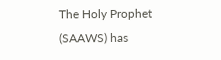The Holy Prophet (SAAWS) has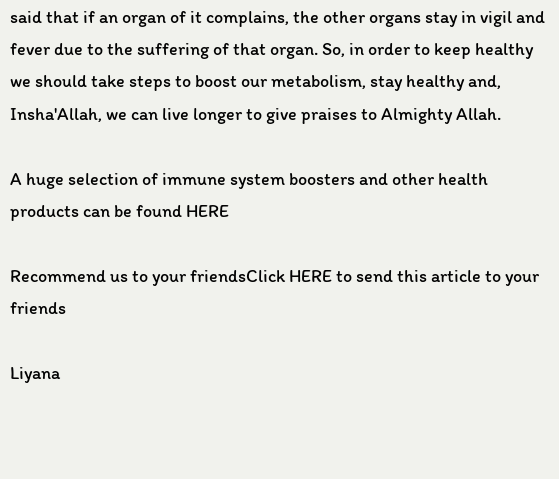said that if an organ of it complains, the other organs stay in vigil and fever due to the suffering of that organ. So, in order to keep healthy we should take steps to boost our metabolism, stay healthy and, Insha'Allah, we can live longer to give praises to Almighty Allah.

A huge selection of immune system boosters and other health products can be found HERE

Recommend us to your friendsClick HERE to send this article to your friends

Liyana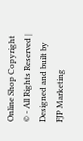Online Shop Copyright © - All Rights Reserved | Designed and built by FJP Marketing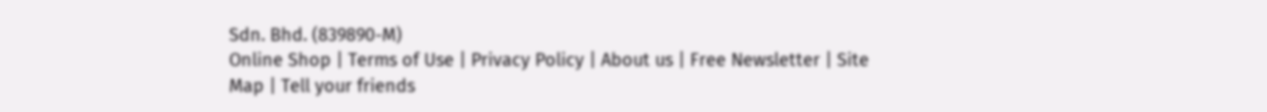Sdn. Bhd. (839890-M)
Online Shop | Terms of Use | Privacy Policy | About us | Free Newsletter | Site Map | Tell your friends